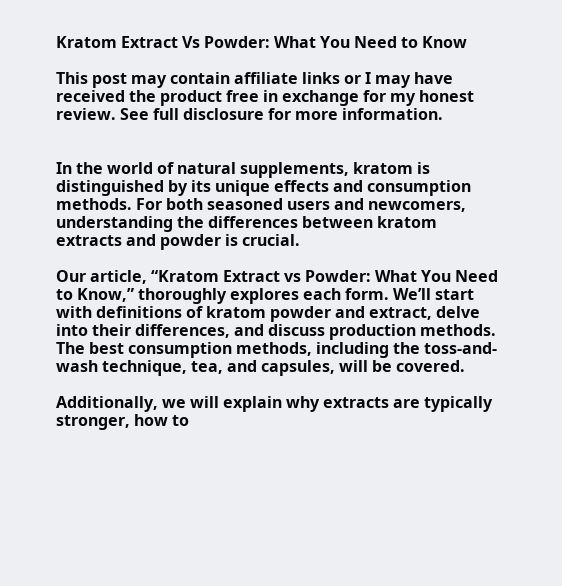Kratom Extract Vs Powder: What You Need to Know

This post may contain affiliate links or I may have received the product free in exchange for my honest review. See full disclosure for more information.


In the world of natural supplements, kratom is distinguished by its unique effects and consumption methods. For both seasoned users and newcomers, understanding the differences between kratom extracts and powder is crucial.

Our article, “Kratom Extract vs Powder: What You Need to Know,” thoroughly explores each form. We’ll start with definitions of kratom powder and extract, delve into their differences, and discuss production methods. The best consumption methods, including the toss-and-wash technique, tea, and capsules, will be covered.

Additionally, we will explain why extracts are typically stronger, how to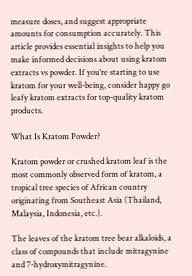measure doses, and suggest appropriate amounts for consumption accurately. This article provides essential insights to help you make informed decisions about using kratom extracts vs powder. If you’re starting to use kratom for your well-being, consider happy go leafy kratom extracts for top-quality kratom products.

What Is Kratom Powder?

Kratom powder or crushed kratom leaf is the most commonly observed form of kratom, a tropical tree species of African country originating from Southeast Asia (Thailand, Malaysia, Indonesia, etc.).

The leaves of the kratom tree bear alkaloids, a class of compounds that include mitragynine and 7-hydroxymitragynine.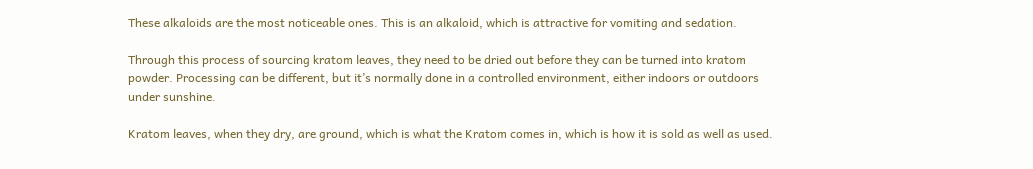These alkaloids are the most noticeable ones. This is an alkaloid, which is attractive for vomiting and sedation.

Through this process of sourcing kratom leaves, they need to be dried out before they can be turned into kratom powder. Processing can be different, but it’s normally done in a controlled environment, either indoors or outdoors under sunshine.

Kratom leaves, when they dry, are ground, which is what the Kratom comes in, which is how it is sold as well as used.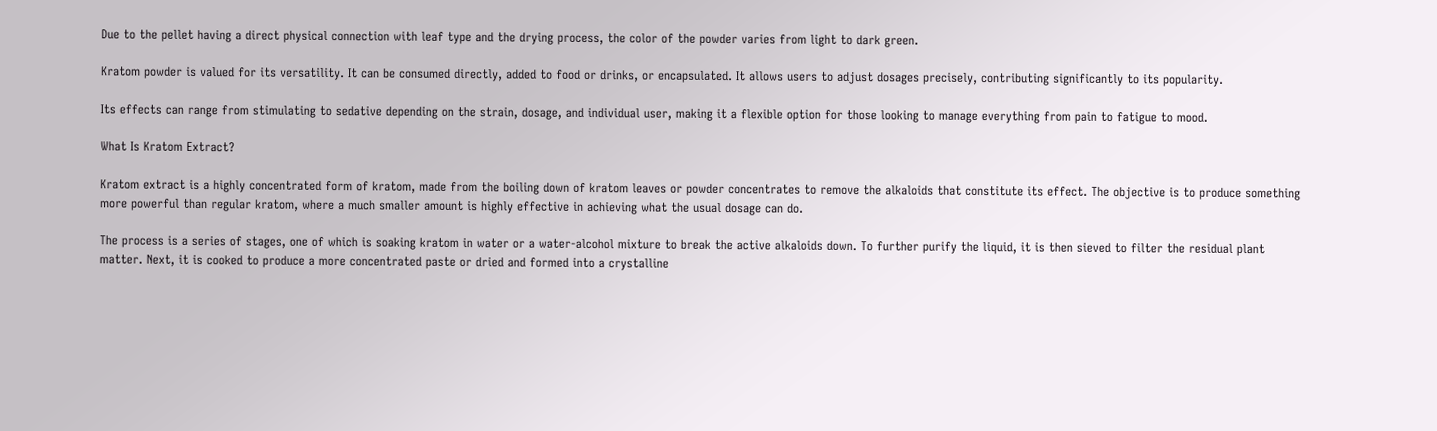Due to the pellet having a direct physical connection with leaf type and the drying process, the color of the powder varies from light to dark green.

Kratom powder is valued for its versatility. It can be consumed directly, added to food or drinks, or encapsulated. It allows users to adjust dosages precisely, contributing significantly to its popularity.

Its effects can range from stimulating to sedative depending on the strain, dosage, and individual user, making it a flexible option for those looking to manage everything from pain to fatigue to mood.

What Is Kratom Extract?

Kratom extract is a highly concentrated form of kratom, made from the boiling down of kratom leaves or powder concentrates to remove the alkaloids that constitute its effect. The objective is to produce something more powerful than regular kratom, where a much smaller amount is highly effective in achieving what the usual dosage can do.

The process is a series of stages, one of which is soaking kratom in water or a water-alcohol mixture to break the active alkaloids down. To further purify the liquid, it is then sieved to filter the residual plant matter. Next, it is cooked to produce a more concentrated paste or dried and formed into a crystalline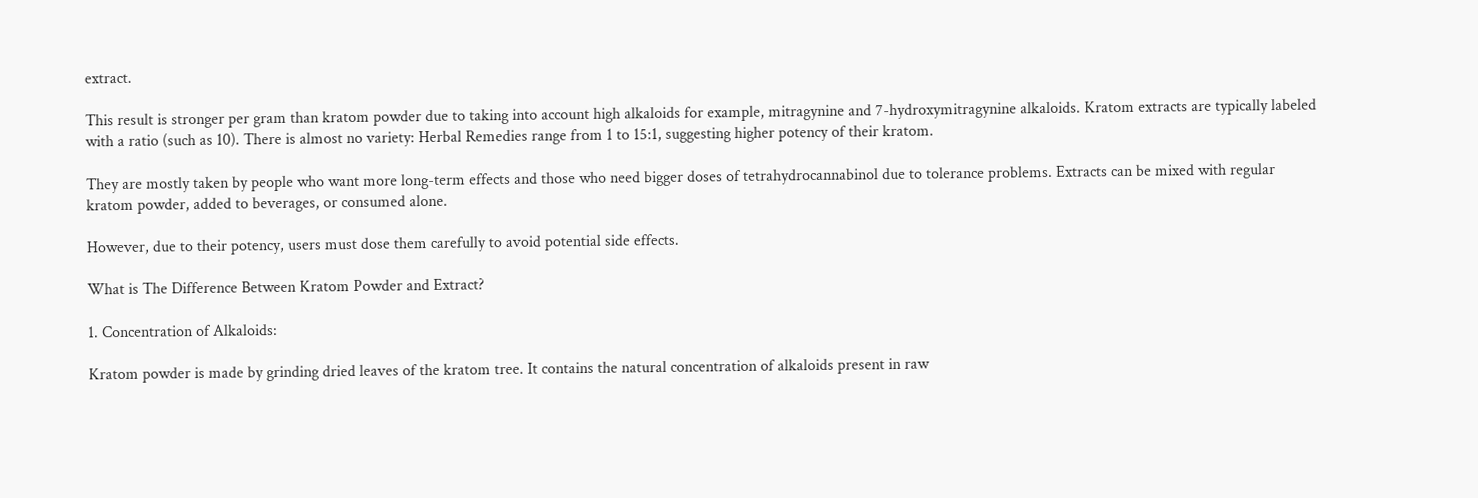extract.

This result is stronger per gram than kratom powder due to taking into account high alkaloids for example, mitragynine and 7-hydroxymitragynine alkaloids. Kratom extracts are typically labeled with a ratio (such as 10). There is almost no variety: Herbal Remedies range from 1 to 15:1, suggesting higher potency of their kratom.

They are mostly taken by people who want more long-term effects and those who need bigger doses of tetrahydrocannabinol due to tolerance problems. Extracts can be mixed with regular kratom powder, added to beverages, or consumed alone.

However, due to their potency, users must dose them carefully to avoid potential side effects.

What is The Difference Between Kratom Powder and Extract?

1. Concentration of Alkaloids:

Kratom powder is made by grinding dried leaves of the kratom tree. It contains the natural concentration of alkaloids present in raw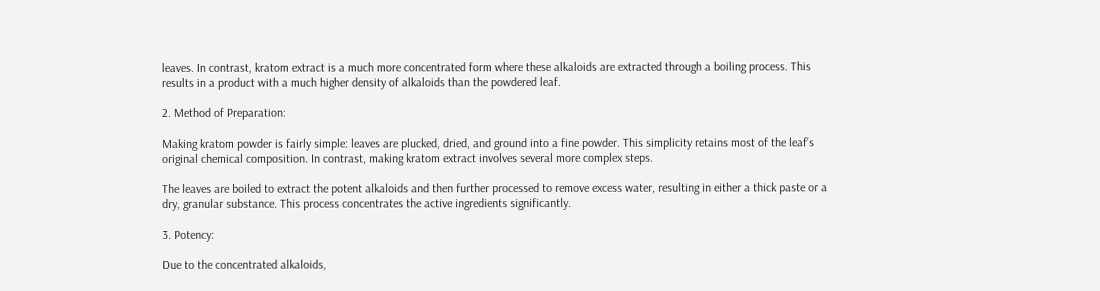leaves. In contrast, kratom extract is a much more concentrated form where these alkaloids are extracted through a boiling process. This results in a product with a much higher density of alkaloids than the powdered leaf.

2. Method of Preparation:

Making kratom powder is fairly simple: leaves are plucked, dried, and ground into a fine powder. This simplicity retains most of the leaf’s original chemical composition. In contrast, making kratom extract involves several more complex steps.

The leaves are boiled to extract the potent alkaloids and then further processed to remove excess water, resulting in either a thick paste or a dry, granular substance. This process concentrates the active ingredients significantly.

3. Potency:

Due to the concentrated alkaloids,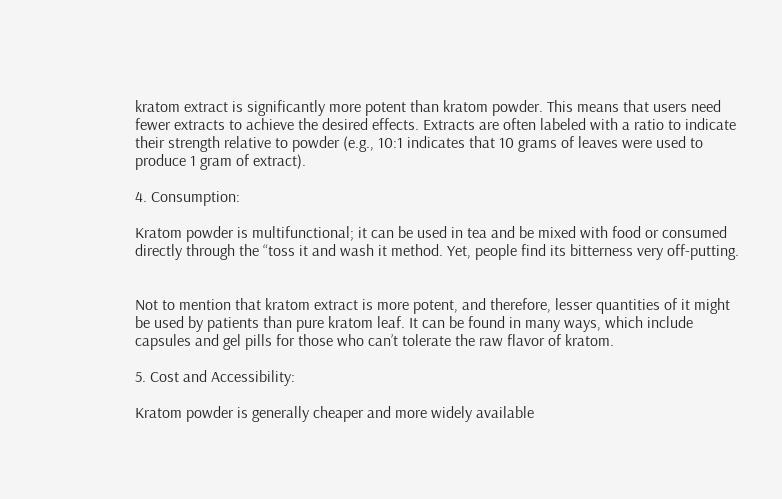kratom extract is significantly more potent than kratom powder. This means that users need fewer extracts to achieve the desired effects. Extracts are often labeled with a ratio to indicate their strength relative to powder (e.g., 10:1 indicates that 10 grams of leaves were used to produce 1 gram of extract).

4. Consumption:

Kratom powder is multifunctional; it can be used in tea and be mixed with food or consumed directly through the “toss it and wash it method. Yet, people find its bitterness very off-putting.


Not to mention that kratom extract is more potent, and therefore, lesser quantities of it might be used by patients than pure kratom leaf. It can be found in many ways, which include capsules and gel pills for those who can’t tolerate the raw flavor of kratom.

5. Cost and Accessibility:

Kratom powder is generally cheaper and more widely available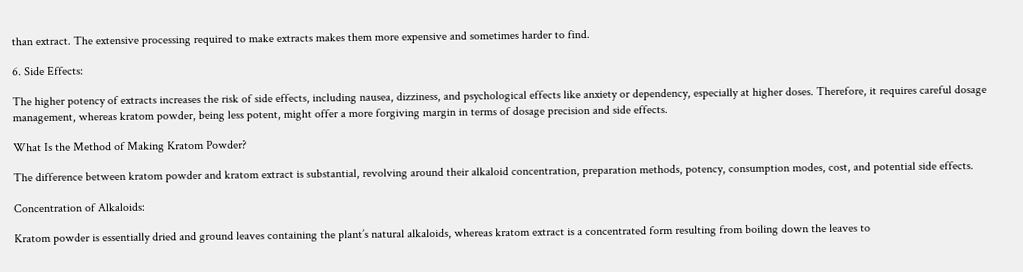than extract. The extensive processing required to make extracts makes them more expensive and sometimes harder to find.

6. Side Effects:

The higher potency of extracts increases the risk of side effects, including nausea, dizziness, and psychological effects like anxiety or dependency, especially at higher doses. Therefore, it requires careful dosage management, whereas kratom powder, being less potent, might offer a more forgiving margin in terms of dosage precision and side effects.

What Is the Method of Making Kratom Powder?

The difference between kratom powder and kratom extract is substantial, revolving around their alkaloid concentration, preparation methods, potency, consumption modes, cost, and potential side effects.

Concentration of Alkaloids:

Kratom powder is essentially dried and ground leaves containing the plant’s natural alkaloids, whereas kratom extract is a concentrated form resulting from boiling down the leaves to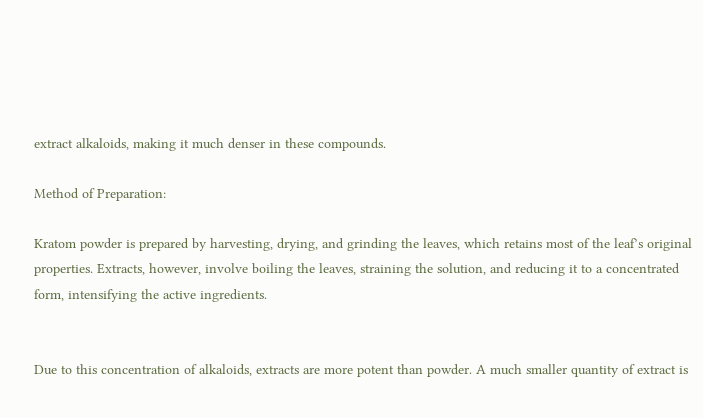extract alkaloids, making it much denser in these compounds.

Method of Preparation:

Kratom powder is prepared by harvesting, drying, and grinding the leaves, which retains most of the leaf’s original properties. Extracts, however, involve boiling the leaves, straining the solution, and reducing it to a concentrated form, intensifying the active ingredients.


Due to this concentration of alkaloids, extracts are more potent than powder. A much smaller quantity of extract is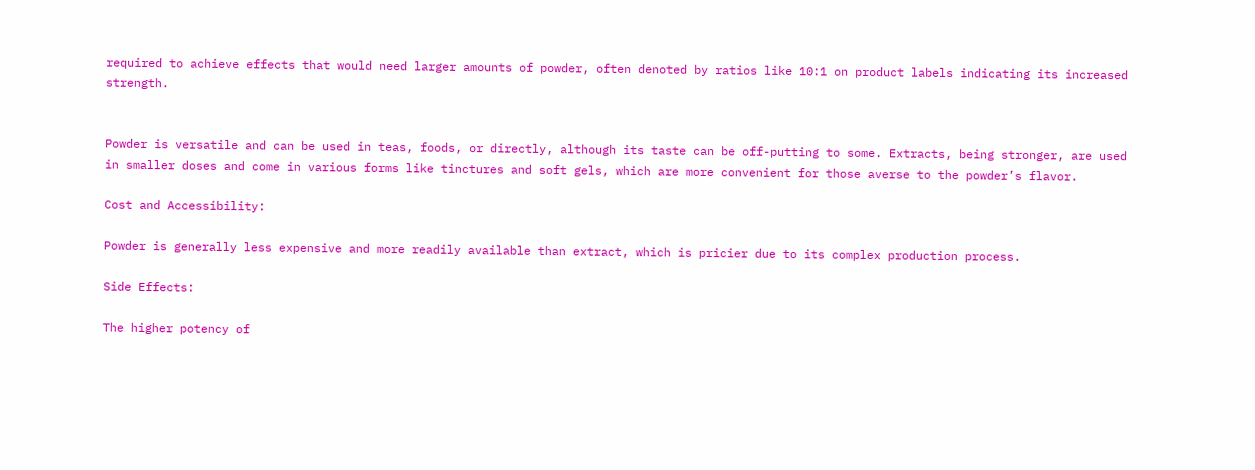required to achieve effects that would need larger amounts of powder, often denoted by ratios like 10:1 on product labels indicating its increased strength.


Powder is versatile and can be used in teas, foods, or directly, although its taste can be off-putting to some. Extracts, being stronger, are used in smaller doses and come in various forms like tinctures and soft gels, which are more convenient for those averse to the powder’s flavor.

Cost and Accessibility:

Powder is generally less expensive and more readily available than extract, which is pricier due to its complex production process.

Side Effects:

The higher potency of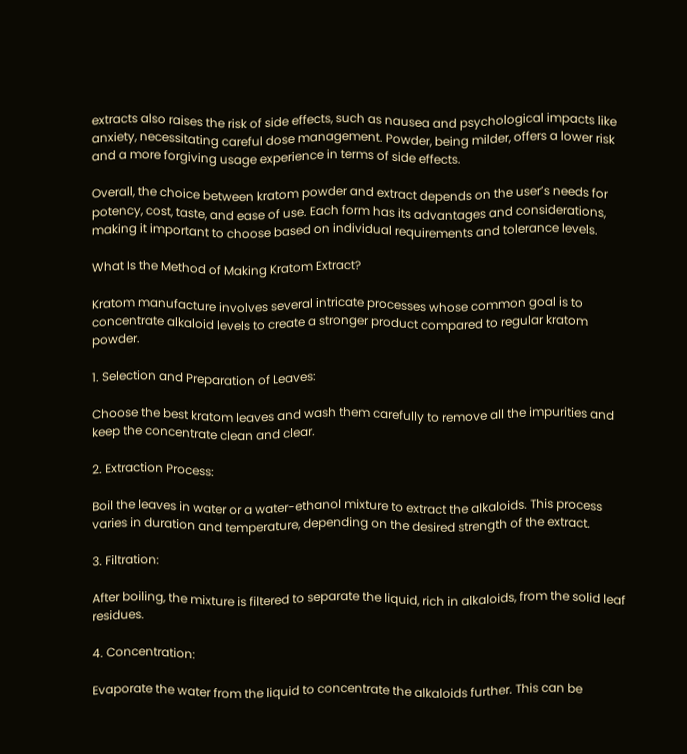extracts also raises the risk of side effects, such as nausea and psychological impacts like anxiety, necessitating careful dose management. Powder, being milder, offers a lower risk and a more forgiving usage experience in terms of side effects.

Overall, the choice between kratom powder and extract depends on the user’s needs for potency, cost, taste, and ease of use. Each form has its advantages and considerations, making it important to choose based on individual requirements and tolerance levels.

What Is the Method of Making Kratom Extract?

Kratom manufacture involves several intricate processes whose common goal is to concentrate alkaloid levels to create a stronger product compared to regular kratom powder.

1. Selection and Preparation of Leaves:

Choose the best kratom leaves and wash them carefully to remove all the impurities and keep the concentrate clean and clear.

2. Extraction Process:

Boil the leaves in water or a water-ethanol mixture to extract the alkaloids. This process varies in duration and temperature, depending on the desired strength of the extract.

3. Filtration:

After boiling, the mixture is filtered to separate the liquid, rich in alkaloids, from the solid leaf residues.

4. Concentration:

Evaporate the water from the liquid to concentrate the alkaloids further. This can be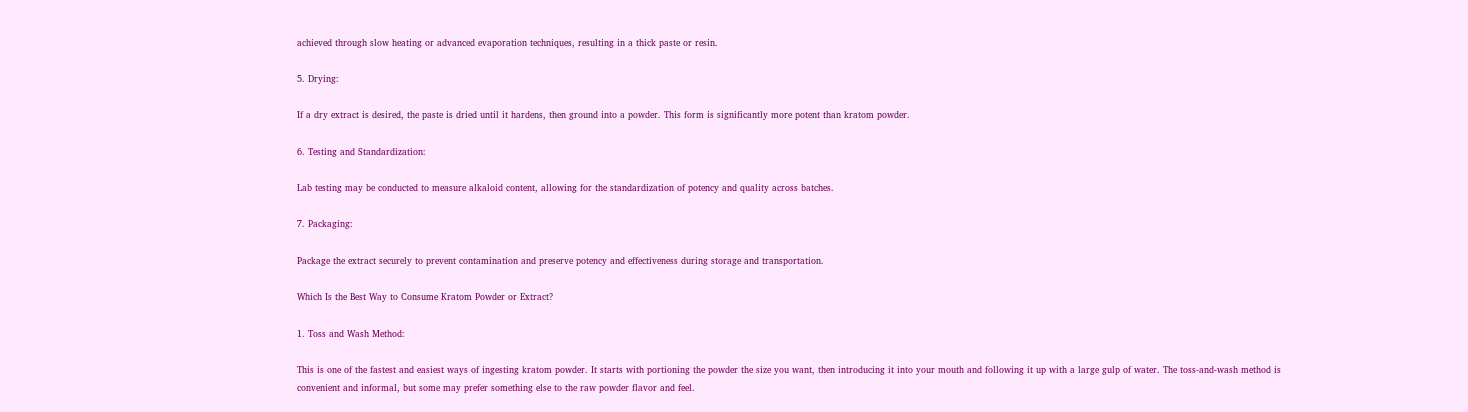achieved through slow heating or advanced evaporation techniques, resulting in a thick paste or resin.

5. Drying:

If a dry extract is desired, the paste is dried until it hardens, then ground into a powder. This form is significantly more potent than kratom powder.

6. Testing and Standardization:

Lab testing may be conducted to measure alkaloid content, allowing for the standardization of potency and quality across batches.

7. Packaging:

Package the extract securely to prevent contamination and preserve potency and effectiveness during storage and transportation.

Which Is the Best Way to Consume Kratom Powder or Extract?

1. Toss and Wash Method:

This is one of the fastest and easiest ways of ingesting kratom powder. It starts with portioning the powder the size you want, then introducing it into your mouth and following it up with a large gulp of water. The toss-and-wash method is convenient and informal, but some may prefer something else to the raw powder flavor and feel.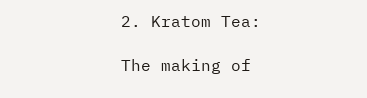2. Kratom Tea:

The making of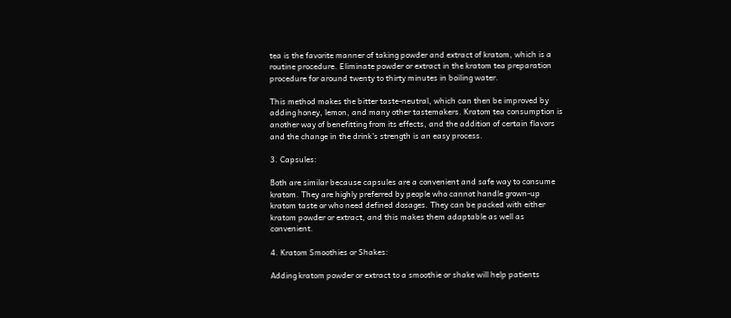tea is the favorite manner of taking powder and extract of kratom, which is a routine procedure. Eliminate powder or extract in the kratom tea preparation procedure for around twenty to thirty minutes in boiling water.

This method makes the bitter taste-neutral, which can then be improved by adding honey, lemon, and many other tastemakers. Kratom tea consumption is another way of benefitting from its effects, and the addition of certain flavors and the change in the drink’s strength is an easy process.

3. Capsules:

Both are similar because capsules are a convenient and safe way to consume kratom. They are highly preferred by people who cannot handle grown-up kratom taste or who need defined dosages. They can be packed with either kratom powder or extract, and this makes them adaptable as well as convenient.

4. Kratom Smoothies or Shakes:

Adding kratom powder or extract to a smoothie or shake will help patients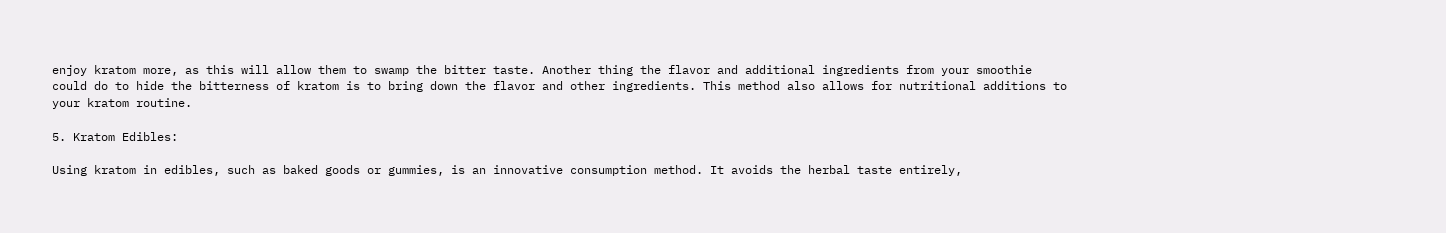enjoy kratom more, as this will allow them to swamp the bitter taste. Another thing the flavor and additional ingredients from your smoothie could do to hide the bitterness of kratom is to bring down the flavor and other ingredients. This method also allows for nutritional additions to your kratom routine.

5. Kratom Edibles:

Using kratom in edibles, such as baked goods or gummies, is an innovative consumption method. It avoids the herbal taste entirely,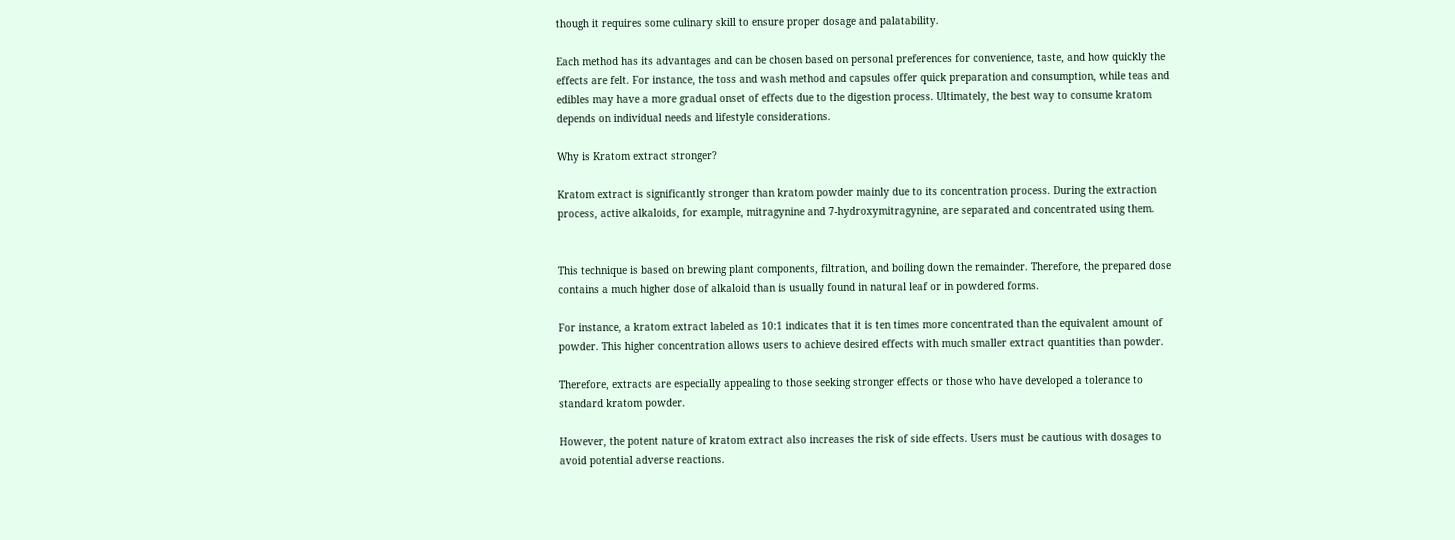though it requires some culinary skill to ensure proper dosage and palatability.

Each method has its advantages and can be chosen based on personal preferences for convenience, taste, and how quickly the effects are felt. For instance, the toss and wash method and capsules offer quick preparation and consumption, while teas and edibles may have a more gradual onset of effects due to the digestion process. Ultimately, the best way to consume kratom depends on individual needs and lifestyle considerations.

Why is Kratom extract stronger?

Kratom extract is significantly stronger than kratom powder mainly due to its concentration process. During the extraction process, active alkaloids, for example, mitragynine and 7-hydroxymitragynine, are separated and concentrated using them.


This technique is based on brewing plant components, filtration, and boiling down the remainder. Therefore, the prepared dose contains a much higher dose of alkaloid than is usually found in natural leaf or in powdered forms.

For instance, a kratom extract labeled as 10:1 indicates that it is ten times more concentrated than the equivalent amount of powder. This higher concentration allows users to achieve desired effects with much smaller extract quantities than powder.

Therefore, extracts are especially appealing to those seeking stronger effects or those who have developed a tolerance to standard kratom powder.

However, the potent nature of kratom extract also increases the risk of side effects. Users must be cautious with dosages to avoid potential adverse reactions.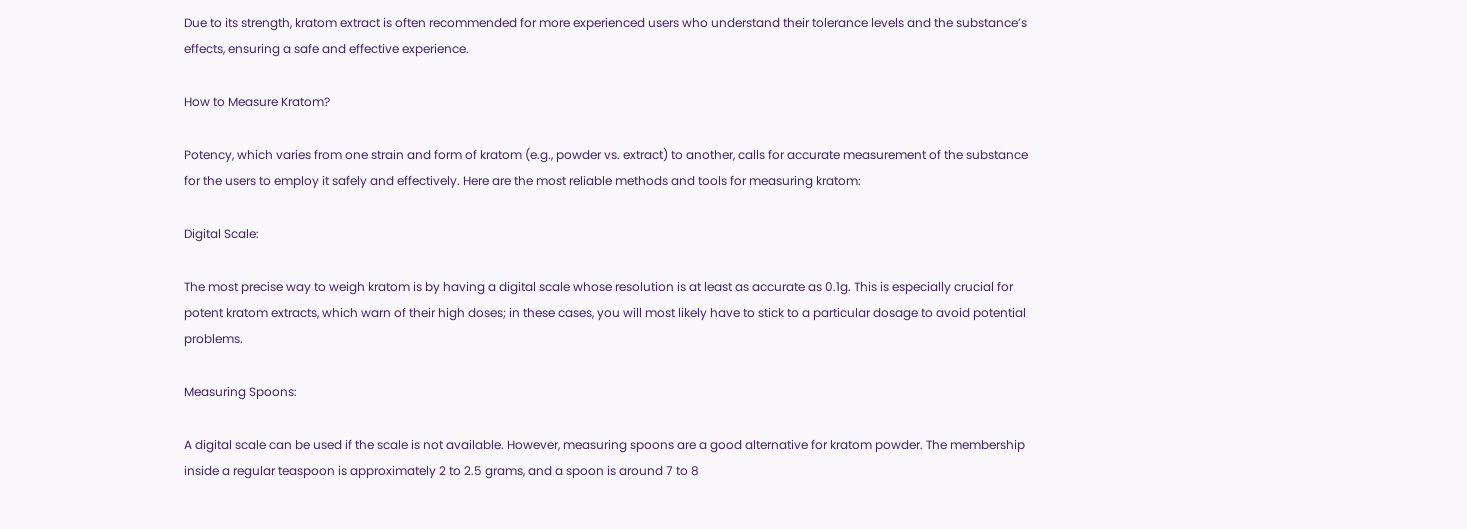Due to its strength, kratom extract is often recommended for more experienced users who understand their tolerance levels and the substance’s effects, ensuring a safe and effective experience.

How to Measure Kratom?

Potency, which varies from one strain and form of kratom (e.g., powder vs. extract) to another, calls for accurate measurement of the substance for the users to employ it safely and effectively. Here are the most reliable methods and tools for measuring kratom:

Digital Scale:

The most precise way to weigh kratom is by having a digital scale whose resolution is at least as accurate as 0.1g. This is especially crucial for potent kratom extracts, which warn of their high doses; in these cases, you will most likely have to stick to a particular dosage to avoid potential problems.

Measuring Spoons:

A digital scale can be used if the scale is not available. However, measuring spoons are a good alternative for kratom powder. The membership inside a regular teaspoon is approximately 2 to 2.5 grams, and a spoon is around 7 to 8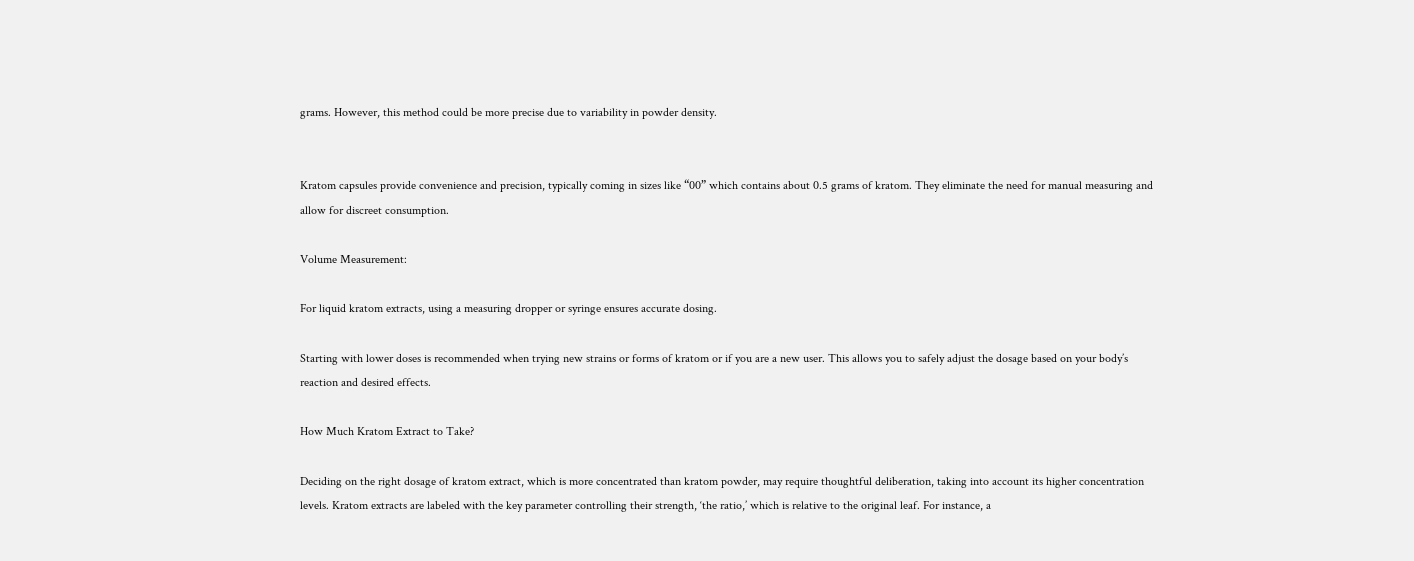grams. However, this method could be more precise due to variability in powder density.


Kratom capsules provide convenience and precision, typically coming in sizes like “00” which contains about 0.5 grams of kratom. They eliminate the need for manual measuring and allow for discreet consumption.

Volume Measurement:

For liquid kratom extracts, using a measuring dropper or syringe ensures accurate dosing.

Starting with lower doses is recommended when trying new strains or forms of kratom or if you are a new user. This allows you to safely adjust the dosage based on your body’s reaction and desired effects.

How Much Kratom Extract to Take?

Deciding on the right dosage of kratom extract, which is more concentrated than kratom powder, may require thoughtful deliberation, taking into account its higher concentration levels. Kratom extracts are labeled with the key parameter controlling their strength, ‘the ratio,’ which is relative to the original leaf. For instance, a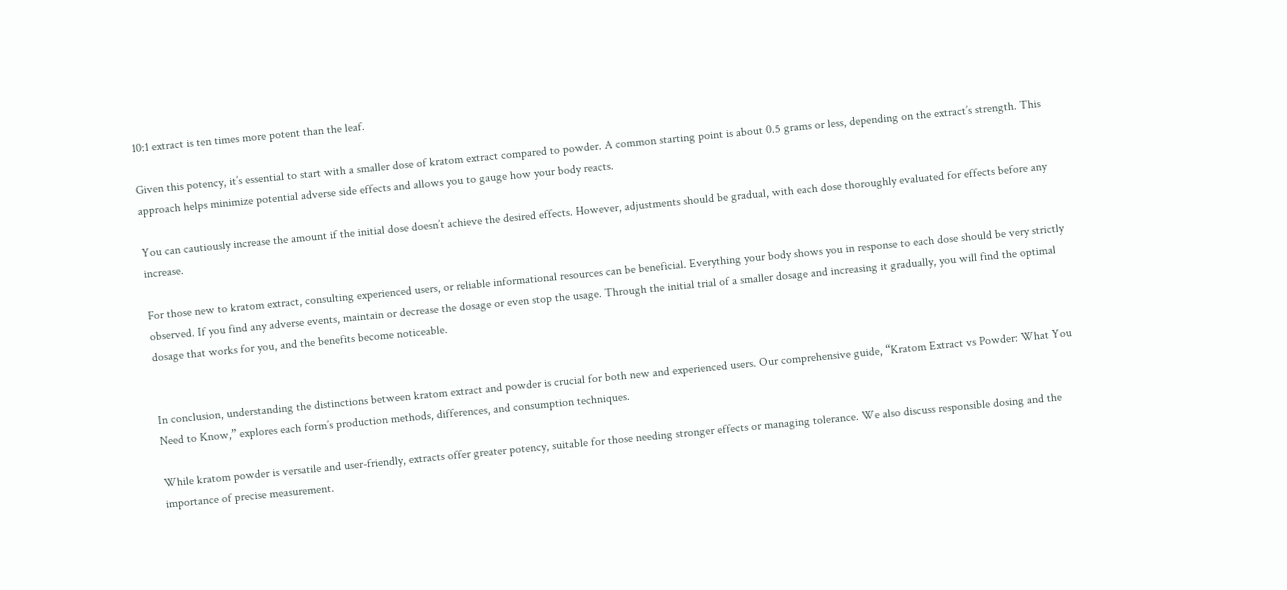10:1 extract is ten times more potent than the leaf.

Given this potency, it’s essential to start with a smaller dose of kratom extract compared to powder. A common starting point is about 0.5 grams or less, depending on the extract’s strength. This approach helps minimize potential adverse side effects and allows you to gauge how your body reacts.

You can cautiously increase the amount if the initial dose doesn’t achieve the desired effects. However, adjustments should be gradual, with each dose thoroughly evaluated for effects before any increase.

For those new to kratom extract, consulting experienced users, or reliable informational resources can be beneficial. Everything your body shows you in response to each dose should be very strictly observed. If you find any adverse events, maintain or decrease the dosage or even stop the usage. Through the initial trial of a smaller dosage and increasing it gradually, you will find the optimal dosage that works for you, and the benefits become noticeable.


In conclusion, understanding the distinctions between kratom extract and powder is crucial for both new and experienced users. Our comprehensive guide, “Kratom Extract vs Powder: What You Need to Know,” explores each form’s production methods, differences, and consumption techniques.

While kratom powder is versatile and user-friendly, extracts offer greater potency, suitable for those needing stronger effects or managing tolerance. We also discuss responsible dosing and the importance of precise measurement.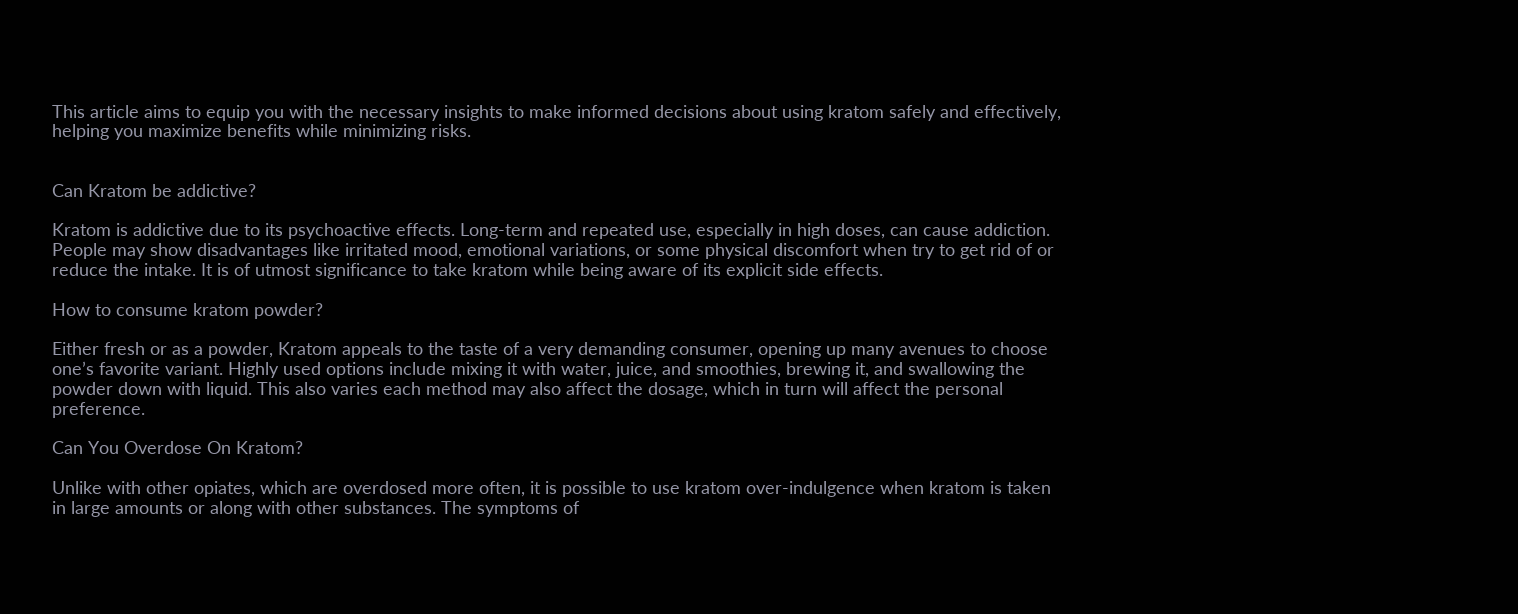This article aims to equip you with the necessary insights to make informed decisions about using kratom safely and effectively, helping you maximize benefits while minimizing risks.


Can Kratom be addictive?

Kratom is addictive due to its psychoactive effects. Long-term and repeated use, especially in high doses, can cause addiction. People may show disadvantages like irritated mood, emotional variations, or some physical discomfort when try to get rid of or reduce the intake. It is of utmost significance to take kratom while being aware of its explicit side effects.

How to consume kratom powder?

Either fresh or as a powder, Kratom appeals to the taste of a very demanding consumer, opening up many avenues to choose one’s favorite variant. Highly used options include mixing it with water, juice, and smoothies, brewing it, and swallowing the powder down with liquid. This also varies each method may also affect the dosage, which in turn will affect the personal preference.

Can You Overdose On Kratom?

Unlike with other opiates, which are overdosed more often, it is possible to use kratom over-indulgence when kratom is taken in large amounts or along with other substances. The symptoms of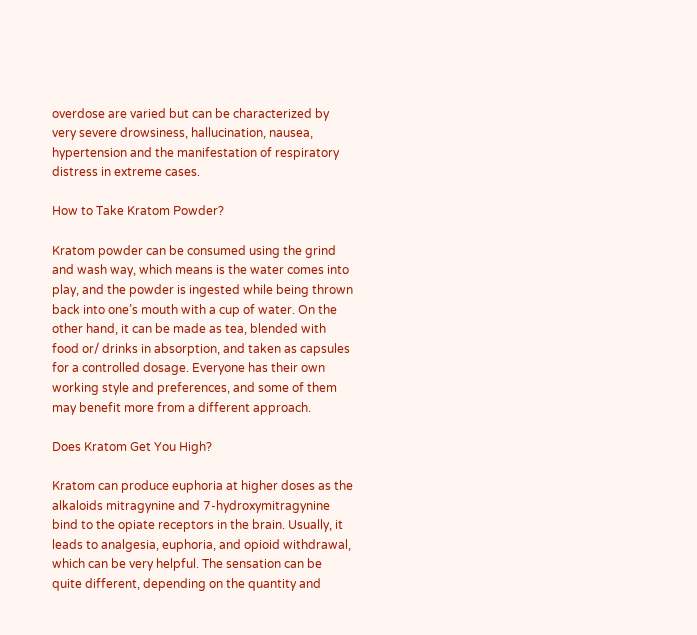overdose are varied but can be characterized by very severe drowsiness, hallucination, nausea, hypertension and the manifestation of respiratory distress in extreme cases.

How to Take Kratom Powder?

Kratom powder can be consumed using the grind and wash way, which means is the water comes into play, and the powder is ingested while being thrown back into one’s mouth with a cup of water. On the other hand, it can be made as tea, blended with food or/ drinks in absorption, and taken as capsules for a controlled dosage. Everyone has their own working style and preferences, and some of them may benefit more from a different approach.

Does Kratom Get You High?

Kratom can produce euphoria at higher doses as the alkaloids mitragynine and 7-hydroxymitragynine bind to the opiate receptors in the brain. Usually, it leads to analgesia, euphoria, and opioid withdrawal, which can be very helpful. The sensation can be quite different, depending on the quantity and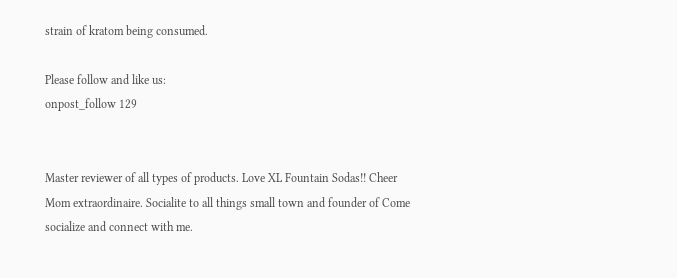strain of kratom being consumed.

Please follow and like us:
onpost_follow 129


Master reviewer of all types of products. Love XL Fountain Sodas!! Cheer Mom extraordinaire. Socialite to all things small town and founder of Come socialize and connect with me.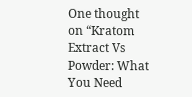One thought on “Kratom Extract Vs Powder: What You Need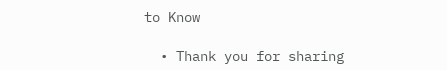to Know

  • Thank you for sharing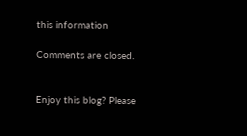this information

Comments are closed.


Enjoy this blog? Please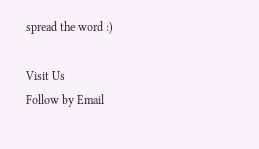spread the word :)

Visit Us
Follow by Email